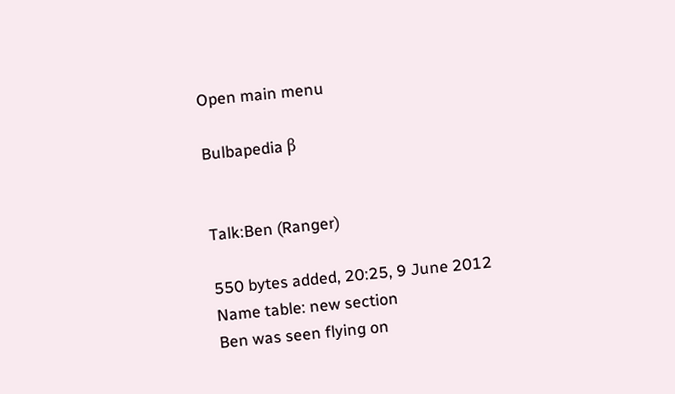Open main menu

Bulbapedia β


Talk:Ben (Ranger)

550 bytes added, 20:25, 9 June 2012
Name table: new section
Ben was seen flying on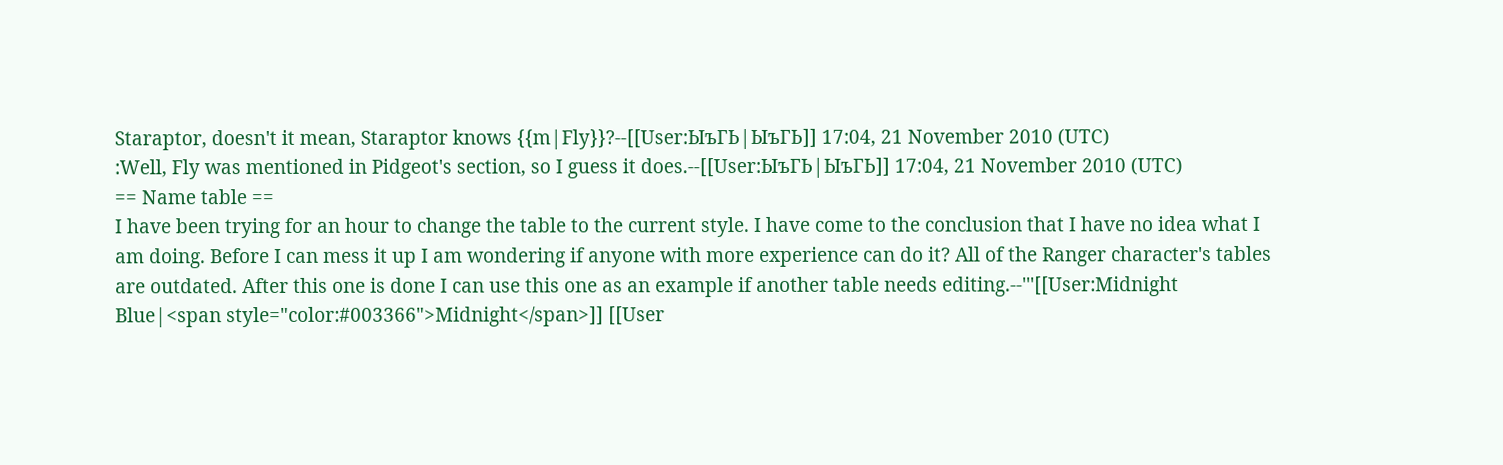Staraptor, doesn't it mean, Staraptor knows {{m|Fly}}?--[[User:ЫъГЬ|ЫъГЬ]] 17:04, 21 November 2010 (UTC)
:Well, Fly was mentioned in Pidgeot's section, so I guess it does.--[[User:ЫъГЬ|ЫъГЬ]] 17:04, 21 November 2010 (UTC)
== Name table ==
I have been trying for an hour to change the table to the current style. I have come to the conclusion that I have no idea what I am doing. Before I can mess it up I am wondering if anyone with more experience can do it? All of the Ranger character's tables are outdated. After this one is done I can use this one as an example if another table needs editing.--'''[[User:Midnight Blue|<span style="color:#003366">Midnight</span>]] [[User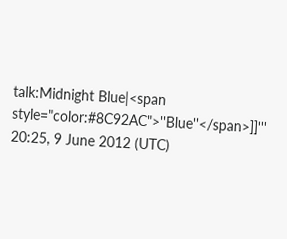talk:Midnight Blue|<span style="color:#8C92AC">''Blue''</span>]]''' 20:25, 9 June 2012 (UTC)